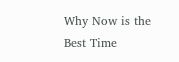Why Now is the Best Time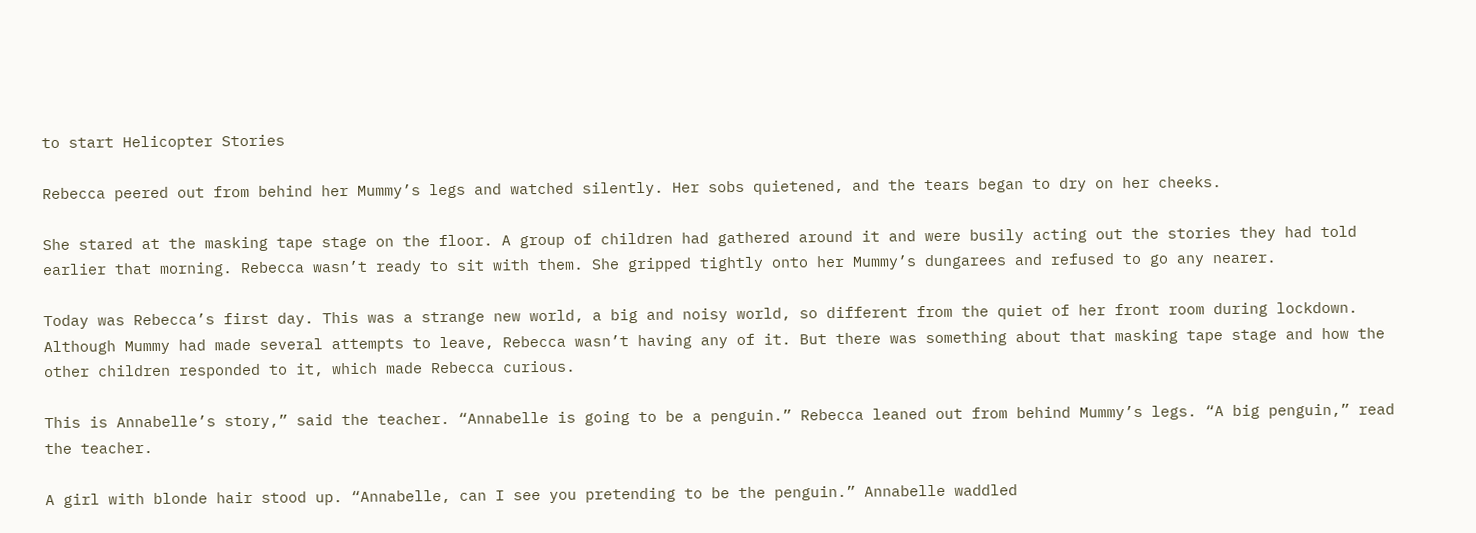to start Helicopter Stories

Rebecca peered out from behind her Mummy’s legs and watched silently. Her sobs quietened, and the tears began to dry on her cheeks.

She stared at the masking tape stage on the floor. A group of children had gathered around it and were busily acting out the stories they had told earlier that morning. Rebecca wasn’t ready to sit with them. She gripped tightly onto her Mummy’s dungarees and refused to go any nearer.

Today was Rebecca’s first day. This was a strange new world, a big and noisy world, so different from the quiet of her front room during lockdown. Although Mummy had made several attempts to leave, Rebecca wasn’t having any of it. But there was something about that masking tape stage and how the other children responded to it, which made Rebecca curious.

This is Annabelle’s story,” said the teacher. “Annabelle is going to be a penguin.” Rebecca leaned out from behind Mummy’s legs. “A big penguin,” read the teacher.

A girl with blonde hair stood up. “Annabelle, can I see you pretending to be the penguin.” Annabelle waddled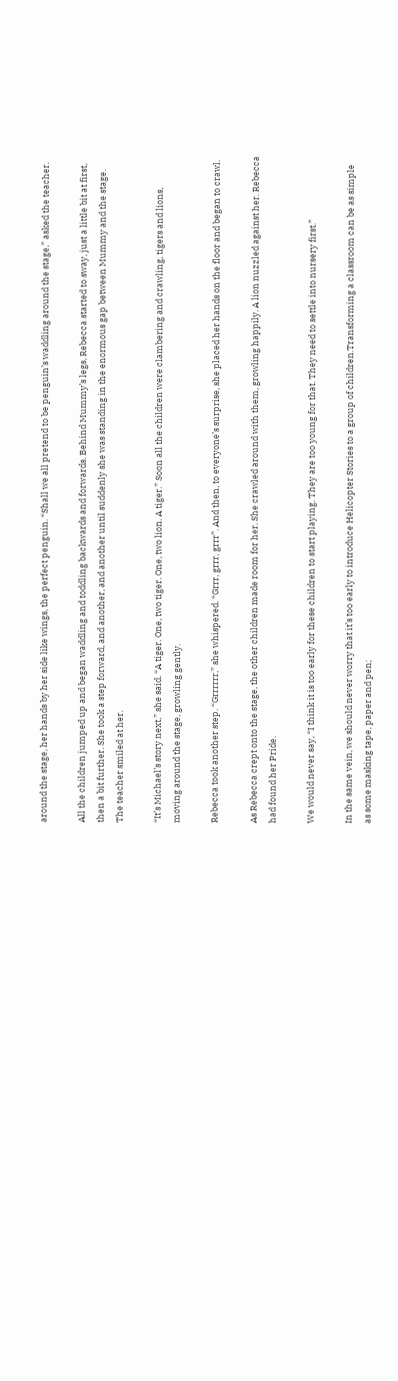around the stage, her hands by her side like wings, the perfect penguin. “Shall we all pretend to be penguin’s waddling around the stage,” asked the teacher.

All the children jumped up and began waddling and toddling backwards and forwards. Behind Mummy’s legs, Rebecca started to sway, just a little bit at first, then a bit further. She took a step forward, and another, and another until suddenly she was standing in the enormous gap between Mummy and the stage. The teacher smiled at her.

“It’s Michael’s story next,” she said. “A tiger. One, two tiger. One, two lion. A tiger.” Soon all the children were clambering and crawling, tigers and lions, moving around the stage, growling gently.

Rebecca took another step. “Grrrrrr,” she whispered. “Grrr, grrr, grrr”. And then, to everyone’s surprise, she placed her hands on the floor and began to crawl.

As Rebecca crept onto the stage, the other children made room for her. She crawled around with them, growling happily. A lion nuzzled against her. Rebecca had found her Pride.

We would never say, “I think it is too early for these children to start playing. They are too young for that. They need to settle into nursery first.”

In the same vein, we should never worry that it’s too early to introduce Helicopter Stories to a group of children.Transforming a classroom can be as simple as some masking tape, paper and pen;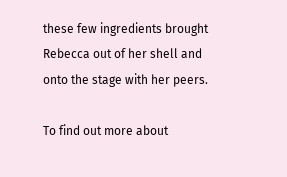these few ingredients brought Rebecca out of her shell and onto the stage with her peers.

To find out more about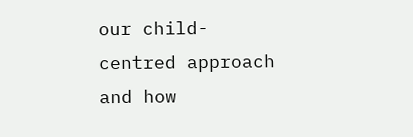our child-centred approach and how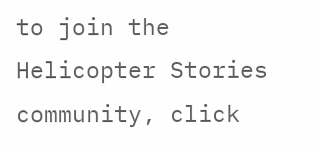to join the Helicopter Stories community, click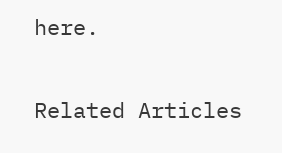here.

Related Articles